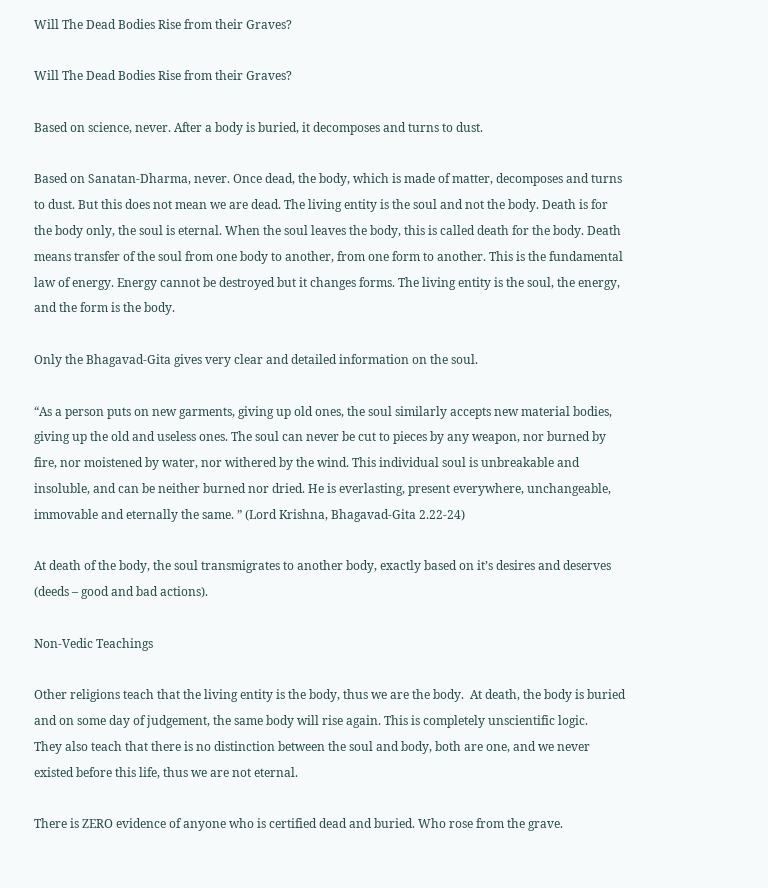Will The Dead Bodies Rise from their Graves?

Will The Dead Bodies Rise from their Graves?

Based on science, never. After a body is buried, it decomposes and turns to dust.

Based on Sanatan-Dharma, never. Once dead, the body, which is made of matter, decomposes and turns to dust. But this does not mean we are dead. The living entity is the soul and not the body. Death is for the body only, the soul is eternal. When the soul leaves the body, this is called death for the body. Death means transfer of the soul from one body to another, from one form to another. This is the fundamental law of energy. Energy cannot be destroyed but it changes forms. The living entity is the soul, the energy, and the form is the body.

Only the Bhagavad-Gita gives very clear and detailed information on the soul.

“As a person puts on new garments, giving up old ones, the soul similarly accepts new material bodies, giving up the old and useless ones. The soul can never be cut to pieces by any weapon, nor burned by fire, nor moistened by water, nor withered by the wind. This individual soul is unbreakable and insoluble, and can be neither burned nor dried. He is everlasting, present everywhere, unchangeable, immovable and eternally the same. ” (Lord Krishna, Bhagavad-Gita 2.22-24)

At death of the body, the soul transmigrates to another body, exactly based on it’s desires and deserves (deeds – good and bad actions).

Non-Vedic Teachings

Other religions teach that the living entity is the body, thus we are the body.  At death, the body is buried and on some day of judgement, the same body will rise again. This is completely unscientific logic.
They also teach that there is no distinction between the soul and body, both are one, and we never existed before this life, thus we are not eternal.

There is ZERO evidence of anyone who is certified dead and buried. Who rose from the grave.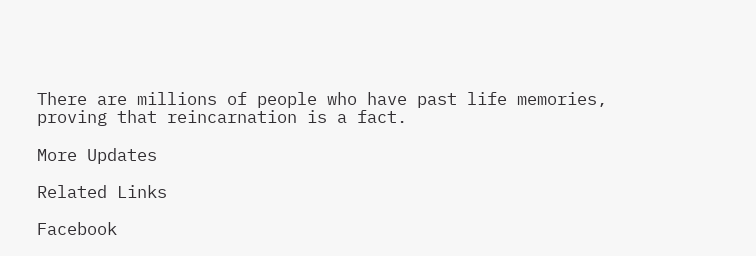There are millions of people who have past life memories, proving that reincarnation is a fact.

More Updates

Related Links

Facebook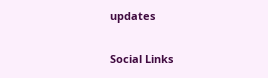updates

Social Links